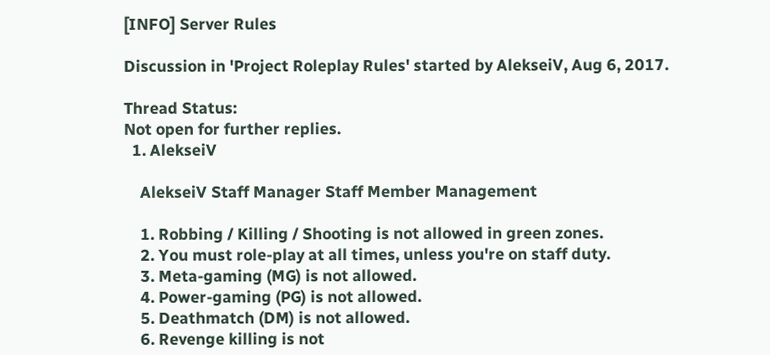[INFO] Server Rules

Discussion in 'Project Roleplay Rules' started by AlekseiV, Aug 6, 2017.

Thread Status:
Not open for further replies.
  1. AlekseiV

    AlekseiV Staff Manager Staff Member Management

    1. Robbing / Killing / Shooting is not allowed in green zones.
    2. You must role-play at all times, unless you're on staff duty.
    3. Meta-gaming (MG) is not allowed.
    4. Power-gaming (PG) is not allowed.
    5. Deathmatch (DM) is not allowed.
    6. Revenge killing is not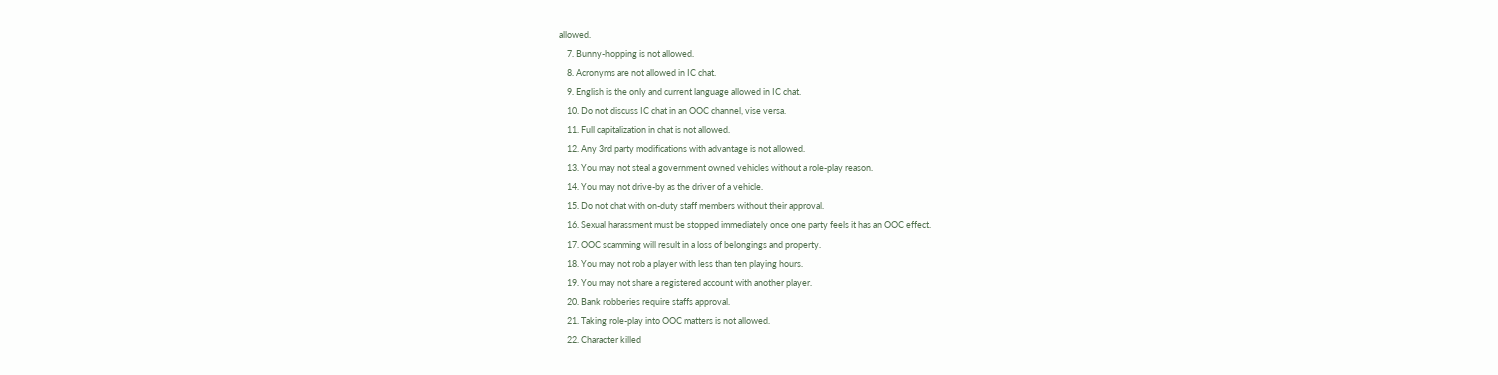allowed.
    7. Bunny-hopping is not allowed.
    8. Acronyms are not allowed in IC chat.
    9. English is the only and current language allowed in IC chat.
    10. Do not discuss IC chat in an OOC channel, vise versa.
    11. Full capitalization in chat is not allowed.
    12. Any 3rd party modifications with advantage is not allowed.
    13. You may not steal a government owned vehicles without a role-play reason.
    14. You may not drive-by as the driver of a vehicle.
    15. Do not chat with on-duty staff members without their approval.
    16. Sexual harassment must be stopped immediately once one party feels it has an OOC effect.
    17. OOC scamming will result in a loss of belongings and property.
    18. You may not rob a player with less than ten playing hours.
    19. You may not share a registered account with another player.
    20. Bank robberies require staffs approval.
    21. Taking role-play into OOC matters is not allowed.
    22. Character killed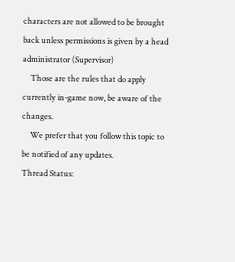characters are not allowed to be brought back unless permissions is given by a head administrator (Supervisor)
    Those are the rules that do apply currently in-game now, be aware of the changes.
    We prefer that you follow this topic to be notified of any updates.
Thread Status: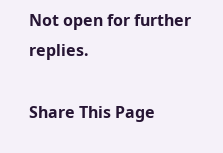Not open for further replies.

Share This Page